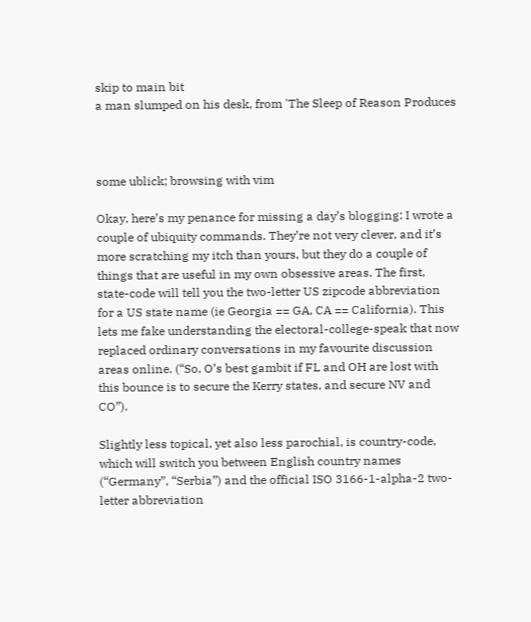skip to main bit
a man slumped on his desk, from 'The Sleep of Reason Produces



some ublick; browsing with vim

Okay, here’s my penance for missing a day’s blogging: I wrote a couple of ubiquity commands. They’re not very clever, and it’s more scratching my itch than yours, but they do a couple of things that are useful in my own obsessive areas. The first, state-code will tell you the two-letter US zipcode abbreviation for a US state name (ie Georgia == GA, CA == California). This lets me fake understanding the electoral-college-speak that now replaced ordinary conversations in my favourite discussion areas online. (“So, O’s best gambit if FL and OH are lost with this bounce is to secure the Kerry states, and secure NV and CO”).

Slightly less topical, yet also less parochial, is country-code, which will switch you between English country names (“Germany”, “Serbia”) and the official ISO 3166-1-alpha-2 two-letter abbreviation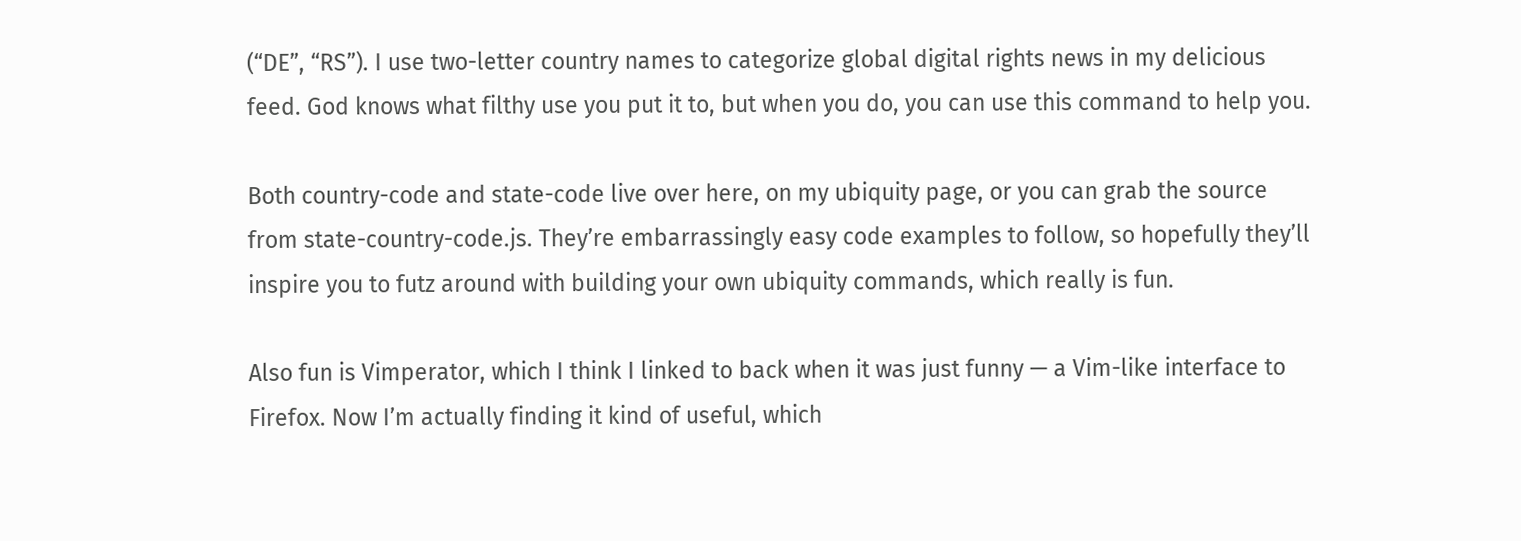(“DE”, “RS”). I use two-letter country names to categorize global digital rights news in my delicious feed. God knows what filthy use you put it to, but when you do, you can use this command to help you.

Both country-code and state-code live over here, on my ubiquity page, or you can grab the source from state-country-code.js. They’re embarrassingly easy code examples to follow, so hopefully they’ll inspire you to futz around with building your own ubiquity commands, which really is fun.

Also fun is Vimperator, which I think I linked to back when it was just funny — a Vim-like interface to Firefox. Now I’m actually finding it kind of useful, which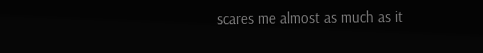scares me almost as much as it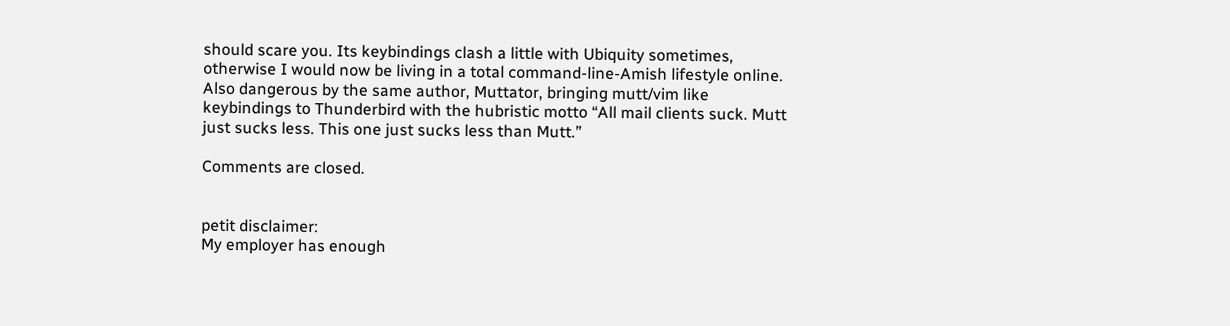should scare you. Its keybindings clash a little with Ubiquity sometimes, otherwise I would now be living in a total command-line-Amish lifestyle online. Also dangerous by the same author, Muttator, bringing mutt/vim like keybindings to Thunderbird with the hubristic motto “All mail clients suck. Mutt just sucks less. This one just sucks less than Mutt.”

Comments are closed.


petit disclaimer:
My employer has enough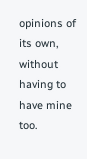opinions of its own, without having to have mine too.